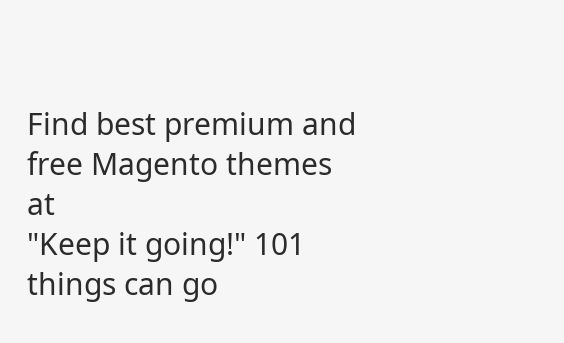Find best premium and free Magento themes at
"Keep it going!" 101 things can go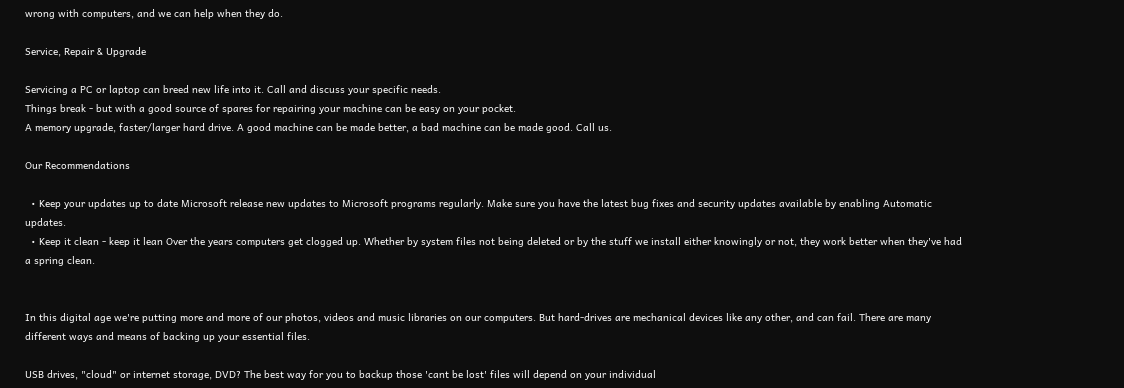wrong with computers, and we can help when they do.

Service, Repair & Upgrade

Servicing a PC or laptop can breed new life into it. Call and discuss your specific needs.
Things break - but with a good source of spares for repairing your machine can be easy on your pocket.
A memory upgrade, faster/larger hard drive. A good machine can be made better, a bad machine can be made good. Call us.

Our Recommendations

  • Keep your updates up to date Microsoft release new updates to Microsoft programs regularly. Make sure you have the latest bug fixes and security updates available by enabling Automatic updates.
  • Keep it clean - keep it lean Over the years computers get clogged up. Whether by system files not being deleted or by the stuff we install either knowingly or not, they work better when they've had a spring clean.


In this digital age we're putting more and more of our photos, videos and music libraries on our computers. But hard-drives are mechanical devices like any other, and can fail. There are many different ways and means of backing up your essential files.

USB drives, "cloud" or internet storage, DVD? The best way for you to backup those 'cant be lost' files will depend on your individual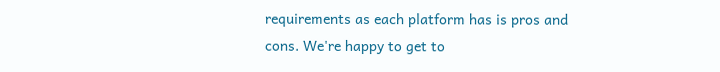requirements as each platform has is pros and cons. We're happy to get to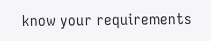know your requirements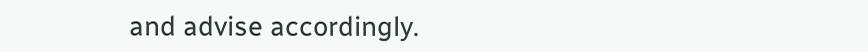and advise accordingly.